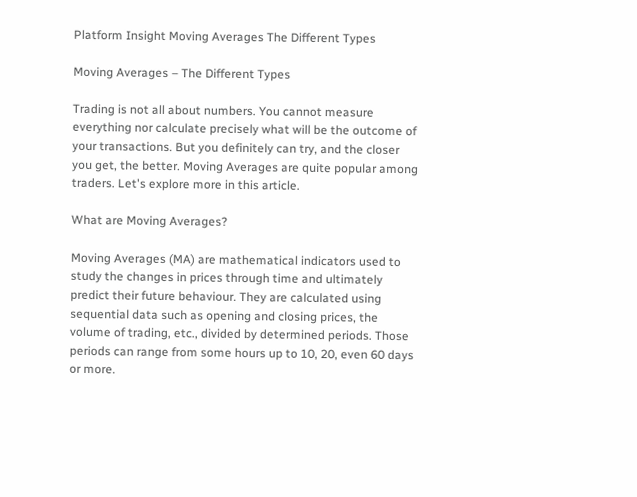Platform Insight Moving Averages The Different Types

Moving Averages – The Different Types

Trading is not all about numbers. You cannot measure everything nor calculate precisely what will be the outcome of your transactions. But you definitely can try, and the closer you get, the better. Moving Averages are quite popular among traders. Let's explore more in this article.

What are Moving Averages?

Moving Averages (MA) are mathematical indicators used to study the changes in prices through time and ultimately predict their future behaviour. They are calculated using sequential data such as opening and closing prices, the volume of trading, etc., divided by determined periods. Those periods can range from some hours up to 10, 20, even 60 days or more.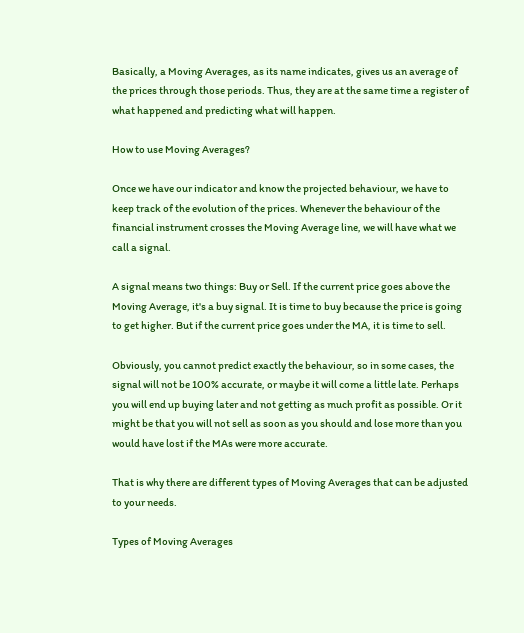Basically, a Moving Averages, as its name indicates, gives us an average of the prices through those periods. Thus, they are at the same time a register of what happened and predicting what will happen.

How to use Moving Averages?

Once we have our indicator and know the projected behaviour, we have to keep track of the evolution of the prices. Whenever the behaviour of the financial instrument crosses the Moving Average line, we will have what we call a signal.

A signal means two things: Buy or Sell. If the current price goes above the Moving Average, it's a buy signal. It is time to buy because the price is going to get higher. But if the current price goes under the MA, it is time to sell.

Obviously, you cannot predict exactly the behaviour, so in some cases, the signal will not be 100% accurate, or maybe it will come a little late. Perhaps you will end up buying later and not getting as much profit as possible. Or it might be that you will not sell as soon as you should and lose more than you would have lost if the MAs were more accurate.

That is why there are different types of Moving Averages that can be adjusted to your needs.

Types of Moving Averages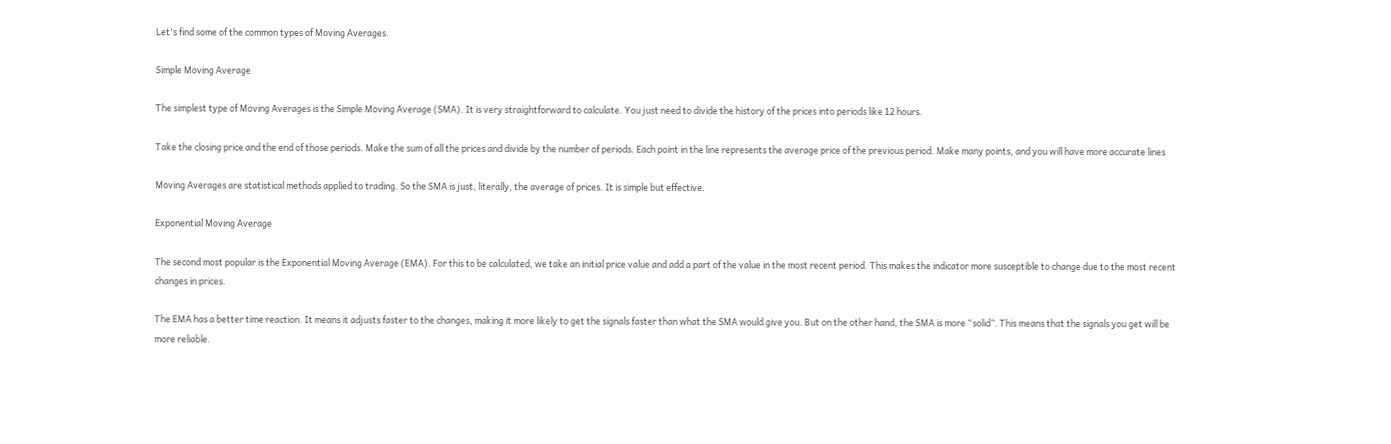Let's find some of the common types of Moving Averages.

Simple Moving Average

The simplest type of Moving Averages is the Simple Moving Average (SMA). It is very straightforward to calculate. You just need to divide the history of the prices into periods like 12 hours.

Take the closing price and the end of those periods. Make the sum of all the prices and divide by the number of periods. Each point in the line represents the average price of the previous period. Make many points, and you will have more accurate lines

Moving Averages are statistical methods applied to trading. So the SMA is just, literally, the average of prices. It is simple but effective.

Exponential Moving Average

The second most popular is the Exponential Moving Average (EMA). For this to be calculated, we take an initial price value and add a part of the value in the most recent period. This makes the indicator more susceptible to change due to the most recent changes in prices.

The EMA has a better time reaction. It means it adjusts faster to the changes, making it more likely to get the signals faster than what the SMA would give you. But on the other hand, the SMA is more “solid”. This means that the signals you get will be more reliable.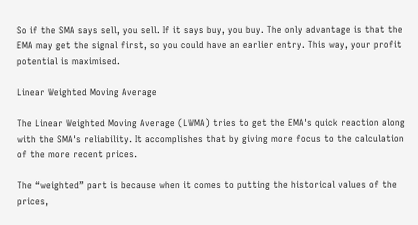So if the SMA says sell, you sell. If it says buy, you buy. The only advantage is that the EMA may get the signal first, so you could have an earlier entry. This way, your profit potential is maximised.

Linear Weighted Moving Average

The Linear Weighted Moving Average (LWMA) tries to get the EMA's quick reaction along with the SMA's reliability. It accomplishes that by giving more focus to the calculation of the more recent prices.

The “weighted” part is because when it comes to putting the historical values of the prices,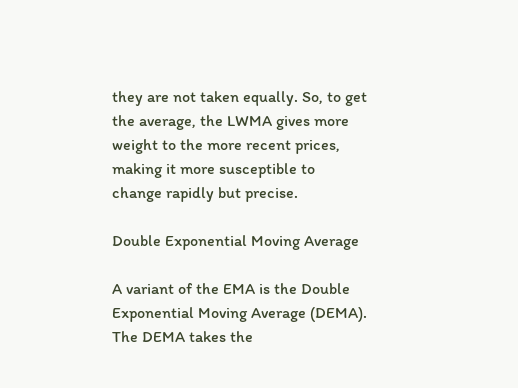they are not taken equally. So, to get the average, the LWMA gives more weight to the more recent prices, making it more susceptible to change rapidly but precise.

Double Exponential Moving Average

A variant of the EMA is the Double Exponential Moving Average (DEMA). The DEMA takes the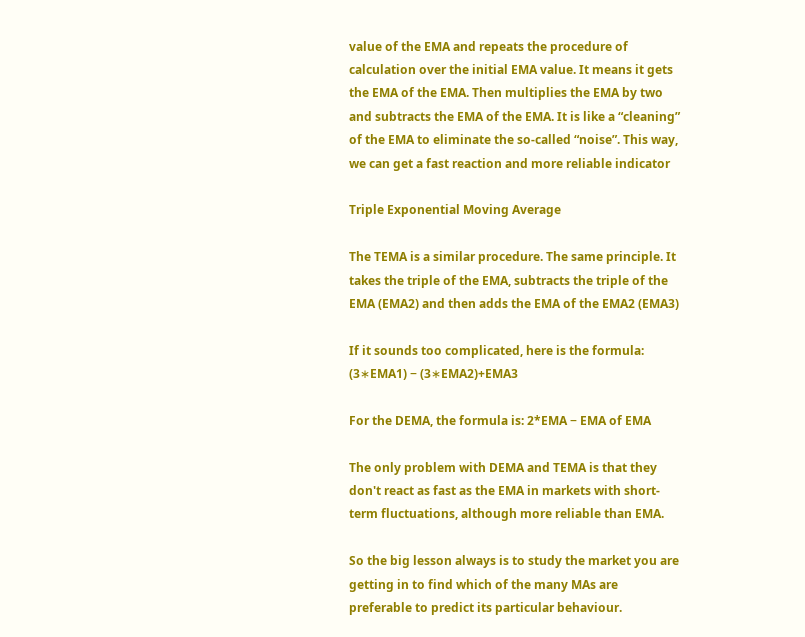value of the EMA and repeats the procedure of calculation over the initial EMA value. It means it gets the EMA of the EMA. Then multiplies the EMA by two and subtracts the EMA of the EMA. It is like a “cleaning” of the EMA to eliminate the so-called “noise”. This way, we can get a fast reaction and more reliable indicator

Triple Exponential Moving Average

The TEMA is a similar procedure. The same principle. It takes the triple of the EMA, subtracts the triple of the EMA (EMA2) and then adds the EMA of the EMA2 (EMA3)

If it sounds too complicated, here is the formula: (3∗EMA1) − (3∗EMA2)+EMA3

For the DEMA, the formula is: 2*EMA − EMA of EMA

The only problem with DEMA and TEMA is that they don't react as fast as the EMA in markets with short-term fluctuations, although more reliable than EMA.

So the big lesson always is to study the market you are getting in to find which of the many MAs are preferable to predict its particular behaviour.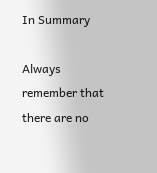In Summary

Always remember that there are no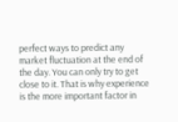perfect ways to predict any market fluctuation at the end of the day. You can only try to get close to it. That is why experience is the more important factor in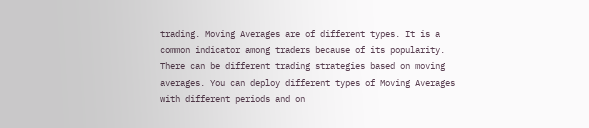trading. Moving Averages are of different types. It is a common indicator among traders because of its popularity. There can be different trading strategies based on moving averages. You can deploy different types of Moving Averages with different periods and on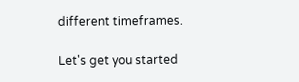different timeframes.

Let's get you started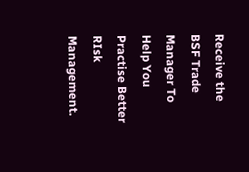Receive the BSF Trade Manager To Help You Practise Better RIsk Management.